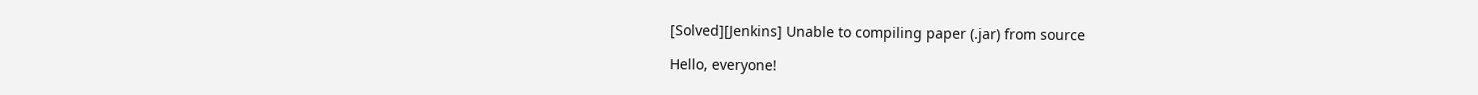[Solved][Jenkins] Unable to compiling paper (.jar) from source

Hello, everyone!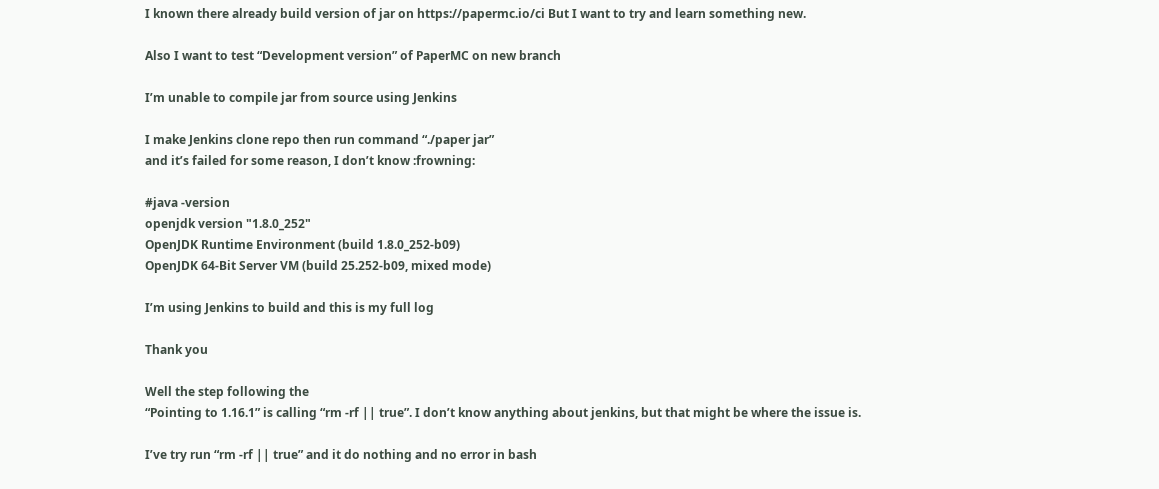I known there already build version of jar on https://papermc.io/ci But I want to try and learn something new.

Also I want to test “Development version” of PaperMC on new branch

I’m unable to compile jar from source using Jenkins

I make Jenkins clone repo then run command “./paper jar”
and it’s failed for some reason, I don’t know :frowning:

#java -version
openjdk version "1.8.0_252"
OpenJDK Runtime Environment (build 1.8.0_252-b09)
OpenJDK 64-Bit Server VM (build 25.252-b09, mixed mode)

I’m using Jenkins to build and this is my full log

Thank you

Well the step following the
“Pointing to 1.16.1” is calling “rm -rf || true”. I don’t know anything about jenkins, but that might be where the issue is.

I’ve try run “rm -rf || true” and it do nothing and no error in bash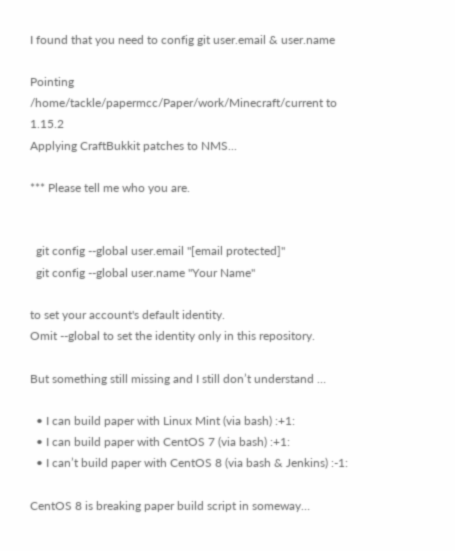I found that you need to config git user.email & user.name

Pointing /home/tackle/papermcc/Paper/work/Minecraft/current to 1.15.2
Applying CraftBukkit patches to NMS...

*** Please tell me who you are.


  git config --global user.email "[email protected]"
  git config --global user.name "Your Name"

to set your account's default identity.
Omit --global to set the identity only in this repository.

But something still missing and I still don’t understand …

  • I can build paper with Linux Mint (via bash) :+1:
  • I can build paper with CentOS 7 (via bash) :+1:
  • I can’t build paper with CentOS 8 (via bash & Jenkins) :-1:

CentOS 8 is breaking paper build script in someway…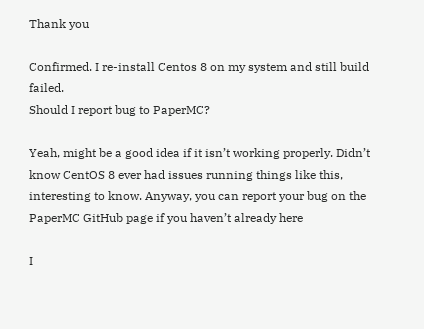Thank you

Confirmed. I re-install Centos 8 on my system and still build failed.
Should I report bug to PaperMC?

Yeah, might be a good idea if it isn’t working properly. Didn’t know CentOS 8 ever had issues running things like this, interesting to know. Anyway, you can report your bug on the PaperMC GitHub page if you haven’t already here

I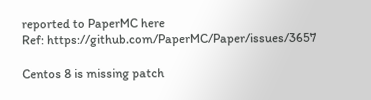reported to PaperMC here
Ref: https://github.com/PaperMC/Paper/issues/3657

Centos 8 is missing patch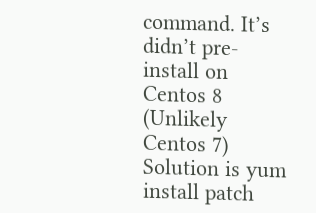command. It’s didn’t pre-install on Centos 8 (Unlikely Centos 7)
Solution is yum install patch